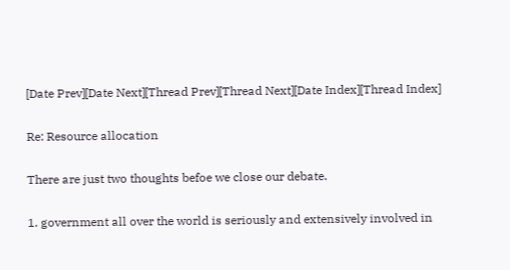[Date Prev][Date Next][Thread Prev][Thread Next][Date Index][Thread Index]

Re: Resource allocation

There are just two thoughts befoe we close our debate.

1. government all over the world is seriously and extensively involved in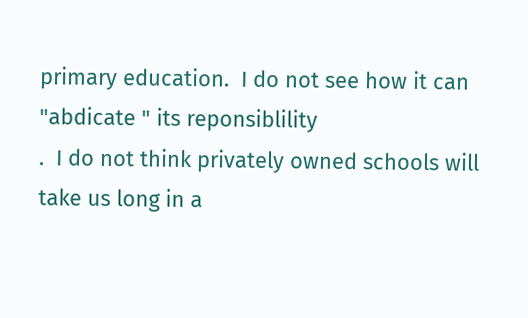primary education.  I do not see how it can "abdicate " its reponsiblility
.  I do not think privately owned schools will take us long in a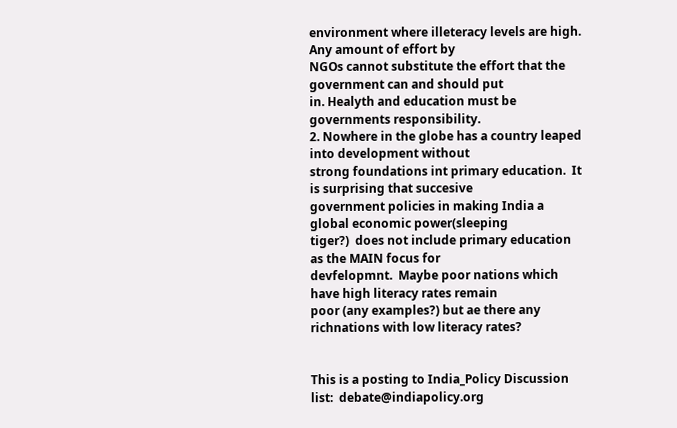environment where illeteracy levels are high.  Any amount of effort by
NGOs cannot substitute the effort that the government can and should put
in. Healyth and education must be governments responsibility.
2. Nowhere in the globe has a country leaped into development without
strong foundations int primary education.  It is surprising that succesive
government policies in making India a global economic power(sleeping
tiger?)  does not include primary education as the MAIN focus for
devfelopmnt.  Maybe poor nations which have high literacy rates remain
poor (any examples?) but ae there any richnations with low literacy rates?


This is a posting to India_Policy Discussion list:  debate@indiapolicy.org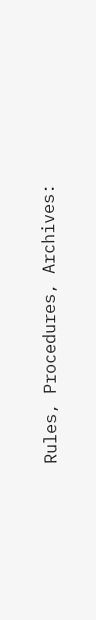Rules, Procedures, Archives: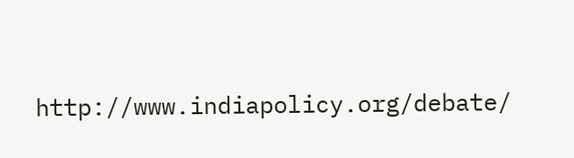http://www.indiapolicy.org/debate/